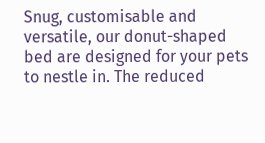Snug, customisable and versatile, our donut-shaped bed are designed for your pets to nestle in. The reduced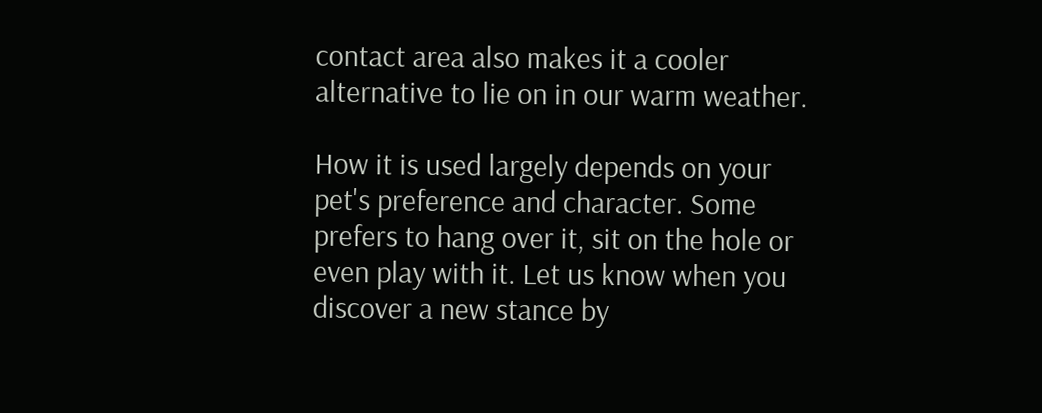contact area also makes it a cooler alternative to lie on in our warm weather.

How it is used largely depends on your pet's preference and character. Some prefers to hang over it, sit on the hole or even play with it. Let us know when you discover a new stance by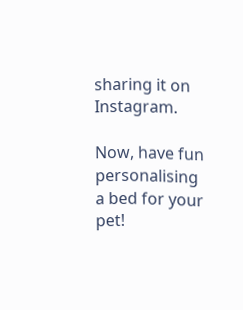sharing it on Instagram.

Now, have fun personalising a bed for your pet!